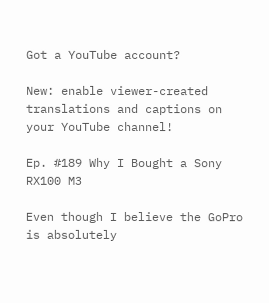Got a YouTube account?

New: enable viewer-created translations and captions on your YouTube channel!

Ep. #189 Why I Bought a Sony RX100 M3

Even though I believe the GoPro is absolutely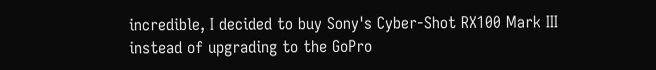incredible, I decided to buy Sony's Cyber-Shot RX100 Mark III instead of upgrading to the GoPro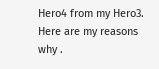Hero4 from my Hero3. Here are my reasons why .